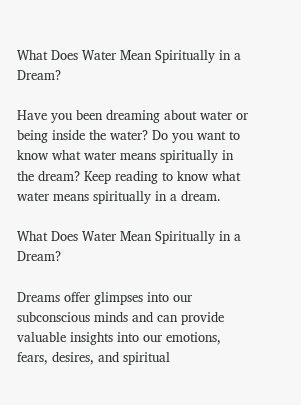What Does Water Mean Spiritually in a Dream?

Have you been dreaming about water or being inside the water? Do you want to know what water means spiritually in the dream? Keep reading to know what water means spiritually in a dream.

What Does Water Mean Spiritually in a Dream?

Dreams offer glimpses into our subconscious minds and can provide valuable insights into our emotions, fears, desires, and spiritual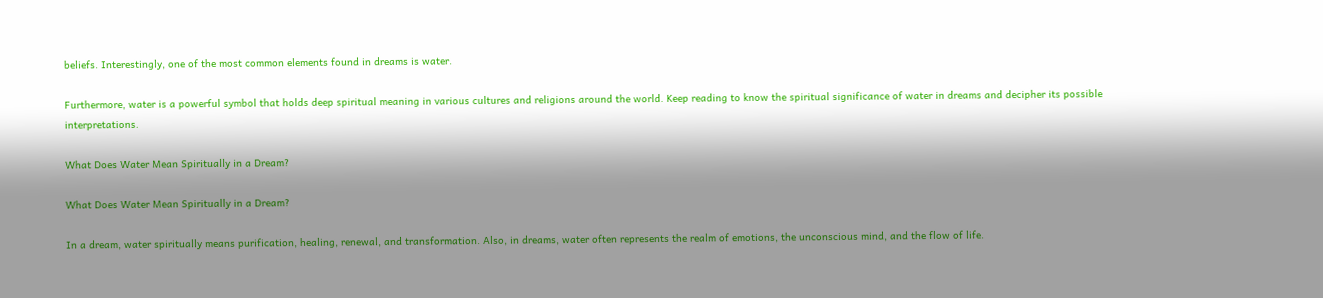beliefs. Interestingly, one of the most common elements found in dreams is water.

Furthermore, water is a powerful symbol that holds deep spiritual meaning in various cultures and religions around the world. Keep reading to know the spiritual significance of water in dreams and decipher its possible interpretations.

What Does Water Mean Spiritually in a Dream?

What Does Water Mean Spiritually in a Dream?

In a dream, water spiritually means purification, healing, renewal, and transformation. Also, in dreams, water often represents the realm of emotions, the unconscious mind, and the flow of life.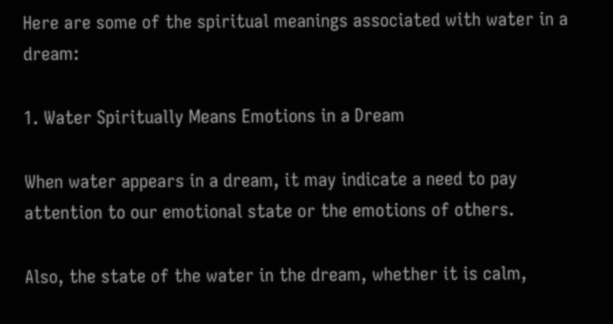Here are some of the spiritual meanings associated with water in a dream:

1. Water Spiritually Means Emotions in a Dream

When water appears in a dream, it may indicate a need to pay attention to our emotional state or the emotions of others.

Also, the state of the water in the dream, whether it is calm,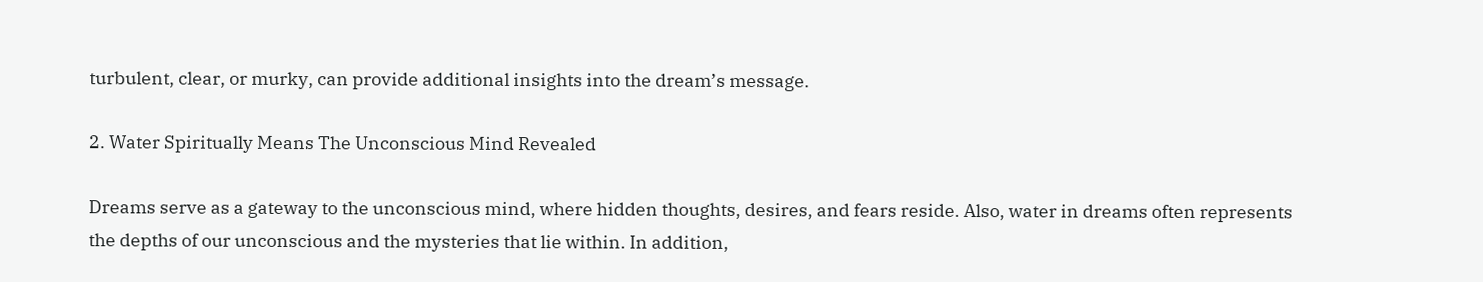turbulent, clear, or murky, can provide additional insights into the dream’s message.

2. Water Spiritually Means The Unconscious Mind Revealed

Dreams serve as a gateway to the unconscious mind, where hidden thoughts, desires, and fears reside. Also, water in dreams often represents the depths of our unconscious and the mysteries that lie within. In addition,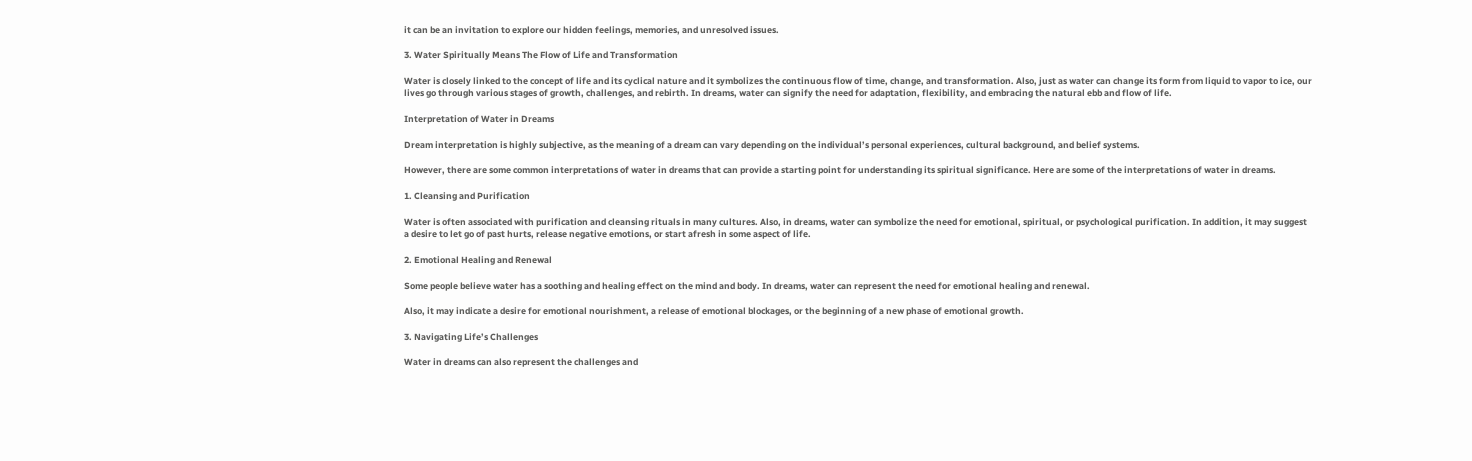it can be an invitation to explore our hidden feelings, memories, and unresolved issues.

3. Water Spiritually Means The Flow of Life and Transformation

Water is closely linked to the concept of life and its cyclical nature and it symbolizes the continuous flow of time, change, and transformation. Also, just as water can change its form from liquid to vapor to ice, our lives go through various stages of growth, challenges, and rebirth. In dreams, water can signify the need for adaptation, flexibility, and embracing the natural ebb and flow of life.

Interpretation of Water in Dreams

Dream interpretation is highly subjective, as the meaning of a dream can vary depending on the individual’s personal experiences, cultural background, and belief systems.

However, there are some common interpretations of water in dreams that can provide a starting point for understanding its spiritual significance. Here are some of the interpretations of water in dreams.

1. Cleansing and Purification

Water is often associated with purification and cleansing rituals in many cultures. Also, in dreams, water can symbolize the need for emotional, spiritual, or psychological purification. In addition, it may suggest a desire to let go of past hurts, release negative emotions, or start afresh in some aspect of life.

2. Emotional Healing and Renewal

Some people believe water has a soothing and healing effect on the mind and body. In dreams, water can represent the need for emotional healing and renewal.

Also, it may indicate a desire for emotional nourishment, a release of emotional blockages, or the beginning of a new phase of emotional growth.

3. Navigating Life’s Challenges

Water in dreams can also represent the challenges and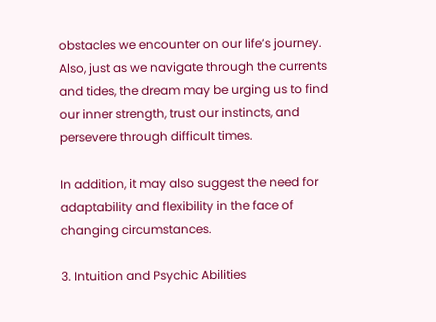obstacles we encounter on our life’s journey. Also, just as we navigate through the currents and tides, the dream may be urging us to find our inner strength, trust our instincts, and persevere through difficult times.

In addition, it may also suggest the need for adaptability and flexibility in the face of changing circumstances.

3. Intuition and Psychic Abilities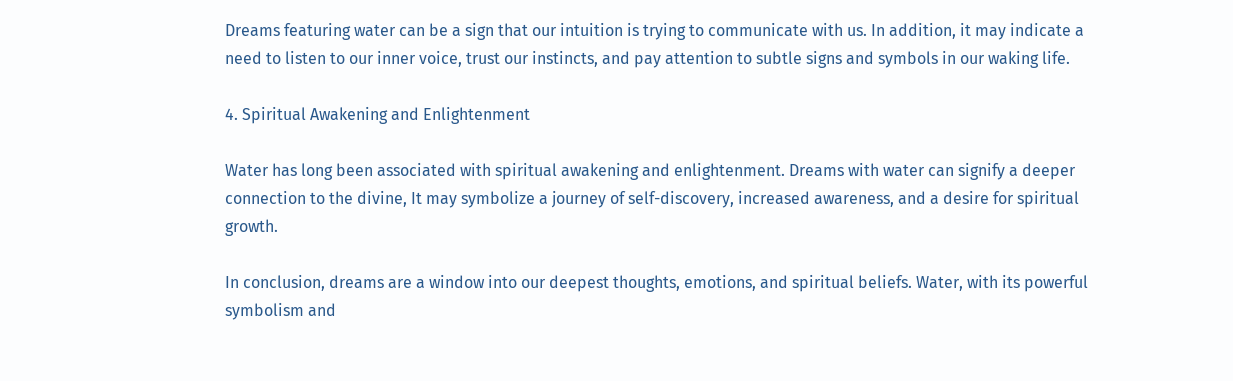Dreams featuring water can be a sign that our intuition is trying to communicate with us. In addition, it may indicate a need to listen to our inner voice, trust our instincts, and pay attention to subtle signs and symbols in our waking life.

4. Spiritual Awakening and Enlightenment

Water has long been associated with spiritual awakening and enlightenment. Dreams with water can signify a deeper connection to the divine, It may symbolize a journey of self-discovery, increased awareness, and a desire for spiritual growth.

In conclusion, dreams are a window into our deepest thoughts, emotions, and spiritual beliefs. Water, with its powerful symbolism and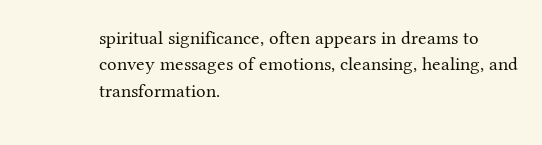spiritual significance, often appears in dreams to convey messages of emotions, cleansing, healing, and transformation.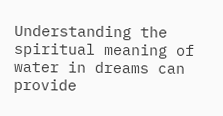Understanding the spiritual meaning of water in dreams can provide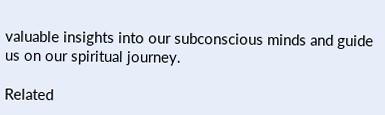valuable insights into our subconscious minds and guide us on our spiritual journey.

Related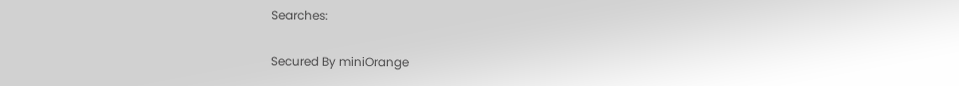Searches:

Secured By miniOrange